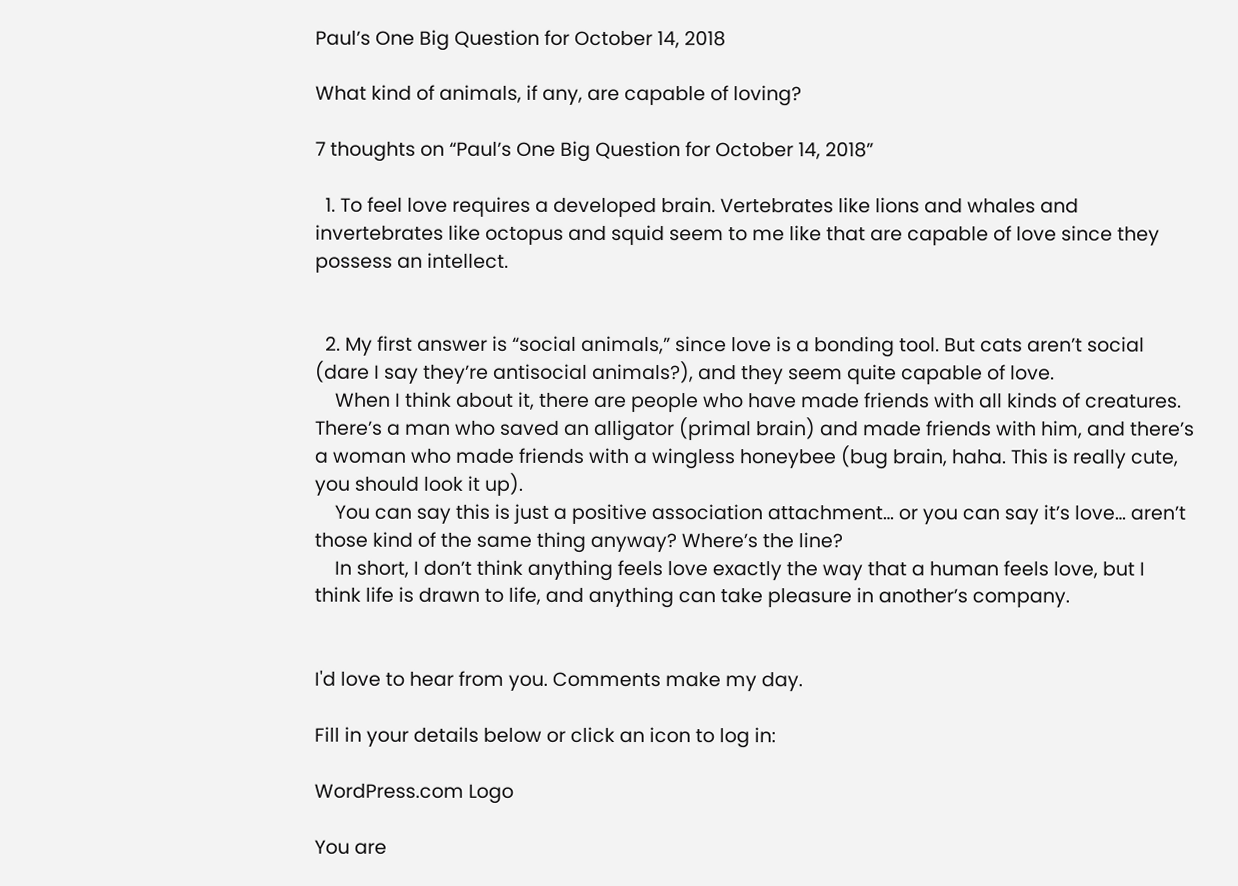Paul’s One Big Question for October 14, 2018

What kind of animals, if any, are capable of loving?

7 thoughts on “Paul’s One Big Question for October 14, 2018”

  1. To feel love requires a developed brain. Vertebrates like lions and whales and invertebrates like octopus and squid seem to me like that are capable of love since they possess an intellect.


  2. My first answer is “social animals,” since love is a bonding tool. But cats aren’t social (dare I say they’re antisocial animals?), and they seem quite capable of love.
    When I think about it, there are people who have made friends with all kinds of creatures. There’s a man who saved an alligator (primal brain) and made friends with him, and there’s a woman who made friends with a wingless honeybee (bug brain, haha. This is really cute, you should look it up).
    You can say this is just a positive association attachment… or you can say it’s love… aren’t those kind of the same thing anyway? Where’s the line?
    In short, I don’t think anything feels love exactly the way that a human feels love, but I think life is drawn to life, and anything can take pleasure in another’s company.


I'd love to hear from you. Comments make my day.

Fill in your details below or click an icon to log in:

WordPress.com Logo

You are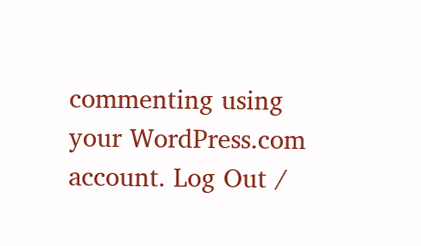commenting using your WordPress.com account. Log Out /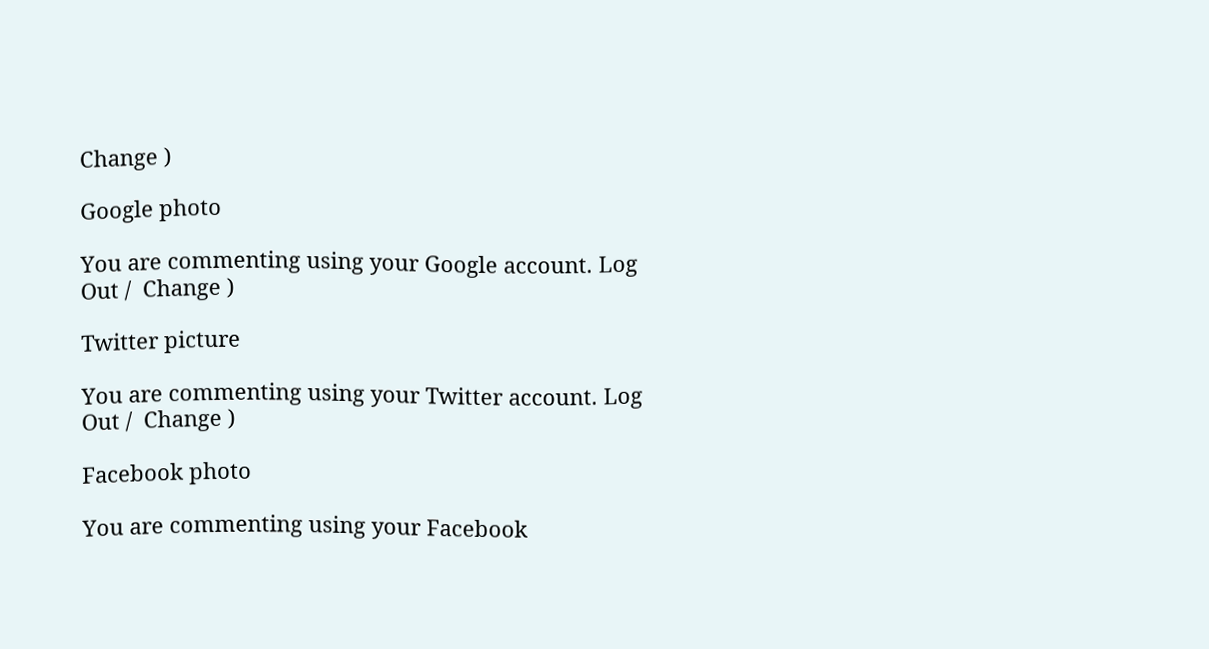Change )

Google photo

You are commenting using your Google account. Log Out /  Change )

Twitter picture

You are commenting using your Twitter account. Log Out /  Change )

Facebook photo

You are commenting using your Facebook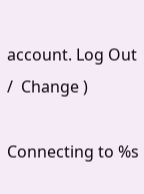account. Log Out /  Change )

Connecting to %s